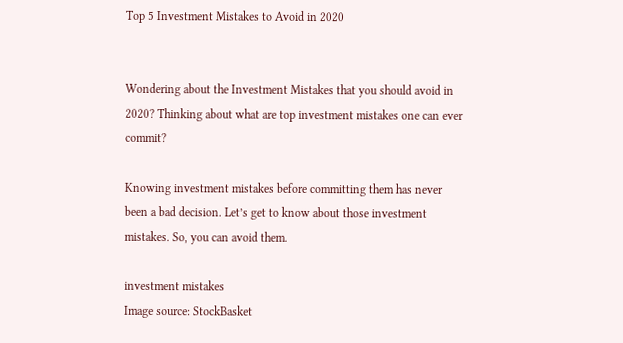Top 5 Investment Mistakes to Avoid in 2020


Wondering about the Investment Mistakes that you should avoid in 2020? Thinking about what are top investment mistakes one can ever commit?

Knowing investment mistakes before committing them has never been a bad decision. Let’s get to know about those investment mistakes. So, you can avoid them.

investment mistakes
Image source: StockBasket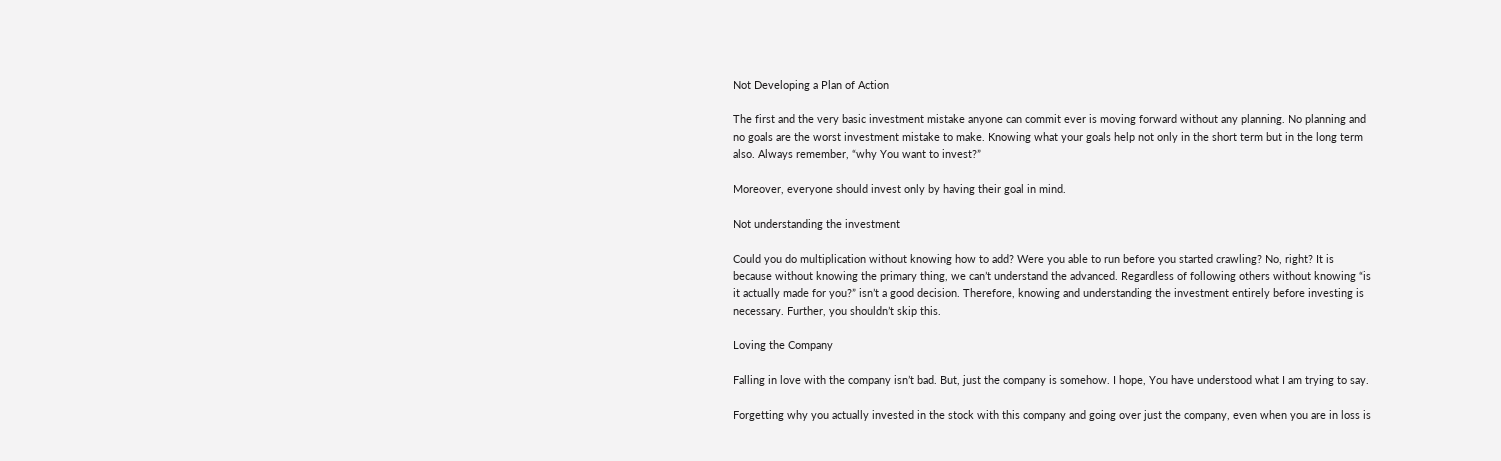Not Developing a Plan of Action

The first and the very basic investment mistake anyone can commit ever is moving forward without any planning. No planning and no goals are the worst investment mistake to make. Knowing what your goals help not only in the short term but in the long term also. Always remember, “why You want to invest?”

Moreover, everyone should invest only by having their goal in mind.

Not understanding the investment

Could you do multiplication without knowing how to add? Were you able to run before you started crawling? No, right? It is because without knowing the primary thing, we can’t understand the advanced. Regardless of following others without knowing “is it actually made for you?” isn’t a good decision. Therefore, knowing and understanding the investment entirely before investing is necessary. Further, you shouldn’t skip this.

Loving the Company

Falling in love with the company isn’t bad. But, just the company is somehow. I hope, You have understood what I am trying to say.

Forgetting why you actually invested in the stock with this company and going over just the company, even when you are in loss is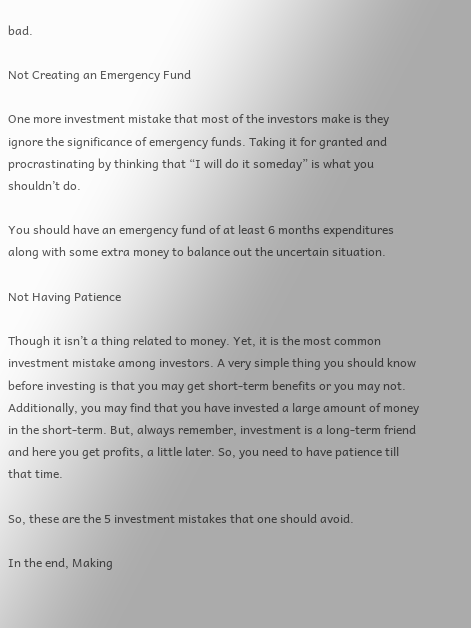bad.

Not Creating an Emergency Fund

One more investment mistake that most of the investors make is they ignore the significance of emergency funds. Taking it for granted and procrastinating by thinking that “I will do it someday” is what you shouldn’t do.

You should have an emergency fund of at least 6 months expenditures along with some extra money to balance out the uncertain situation.

Not Having Patience

Though it isn’t a thing related to money. Yet, it is the most common investment mistake among investors. A very simple thing you should know before investing is that you may get short-term benefits or you may not. Additionally, you may find that you have invested a large amount of money in the short-term. But, always remember, investment is a long-term friend and here you get profits, a little later. So, you need to have patience till that time.

So, these are the 5 investment mistakes that one should avoid.

In the end, Making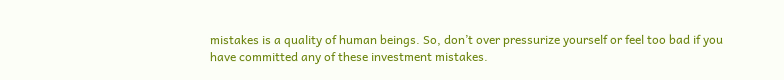mistakes is a quality of human beings. So, don’t over pressurize yourself or feel too bad if you have committed any of these investment mistakes.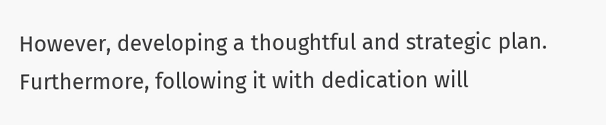However, developing a thoughtful and strategic plan. Furthermore, following it with dedication will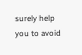surely help you to avoid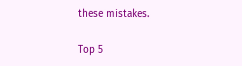these mistakes.

Top 5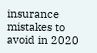insurance mistakes to avoid in 2020